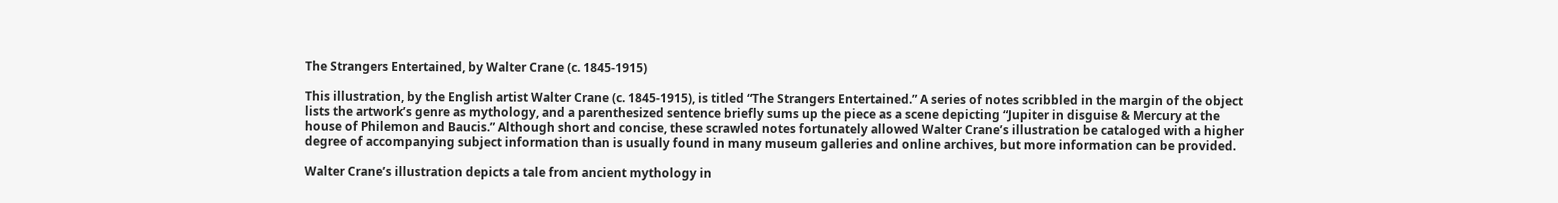The Strangers Entertained, by Walter Crane (c. 1845-1915)

This illustration, by the English artist Walter Crane (c. 1845-1915), is titled “The Strangers Entertained.” A series of notes scribbled in the margin of the object lists the artwork’s genre as mythology, and a parenthesized sentence briefly sums up the piece as a scene depicting “Jupiter in disguise & Mercury at the house of Philemon and Baucis.” Although short and concise, these scrawled notes fortunately allowed Walter Crane’s illustration be cataloged with a higher degree of accompanying subject information than is usually found in many museum galleries and online archives, but more information can be provided.

Walter Crane’s illustration depicts a tale from ancient mythology in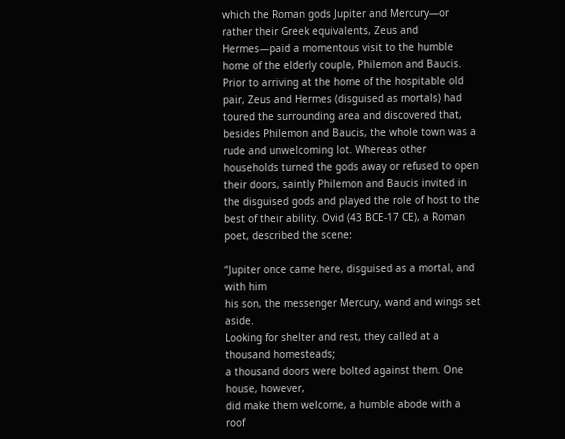which the Roman gods Jupiter and Mercury—or rather their Greek equivalents, Zeus and Hermes—paid a momentous visit to the humble home of the elderly couple, Philemon and Baucis. Prior to arriving at the home of the hospitable old pair, Zeus and Hermes (disguised as mortals) had toured the surrounding area and discovered that, besides Philemon and Baucis, the whole town was a rude and unwelcoming lot. Whereas other households turned the gods away or refused to open their doors, saintly Philemon and Baucis invited in the disguised gods and played the role of host to the best of their ability. Ovid (43 BCE-17 CE), a Roman poet, described the scene:

“Jupiter once came here, disguised as a mortal, and with him
his son, the messenger Mercury, wand and wings set aside.
Looking for shelter and rest, they called at a thousand homesteads;
a thousand doors were bolted against them. One house, however,
did make them welcome, a humble abode with a roof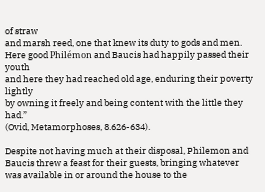of straw
and marsh reed, one that knew its duty to gods and men.
Here good Philémon and Baucis had happily passed their youth
and here they had reached old age, enduring their poverty lightly
by owning it freely and being content with the little they had.”
(Ovid, Metamorphoses, 8.626-634).

Despite not having much at their disposal, Philemon and Baucis threw a feast for their guests, bringing whatever was available in or around the house to the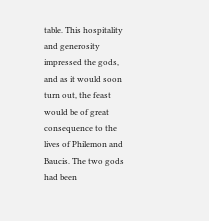table. This hospitality and generosity impressed the gods, and as it would soon turn out, the feast would be of great consequence to the lives of Philemon and Baucis. The two gods had been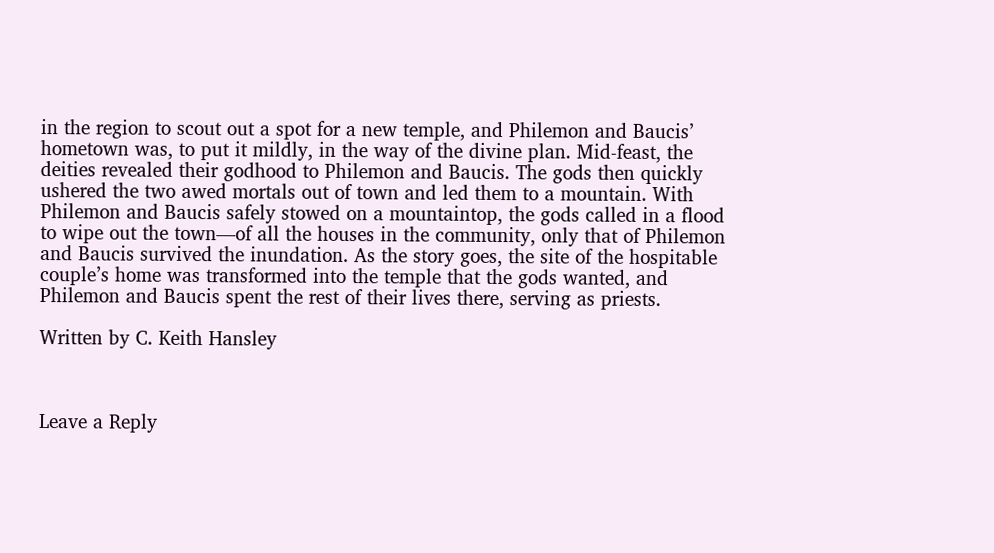in the region to scout out a spot for a new temple, and Philemon and Baucis’ hometown was, to put it mildly, in the way of the divine plan. Mid-feast, the deities revealed their godhood to Philemon and Baucis. The gods then quickly ushered the two awed mortals out of town and led them to a mountain. With Philemon and Baucis safely stowed on a mountaintop, the gods called in a flood to wipe out the town—of all the houses in the community, only that of Philemon and Baucis survived the inundation. As the story goes, the site of the hospitable couple’s home was transformed into the temple that the gods wanted, and Philemon and Baucis spent the rest of their lives there, serving as priests.

Written by C. Keith Hansley



Leave a Reply